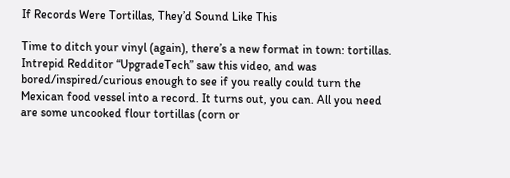If Records Were Tortillas, They’d Sound Like This

Time to ditch your vinyl (again), there’s a new format in town: tortillas. Intrepid Redditor “UpgradeTech” saw this video, and was bored/inspired/curious enough to see if you really could turn the Mexican food vessel into a record. It turns out, you can. All you need are some uncooked flour tortillas (corn or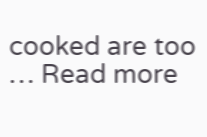cooked are too … Read more